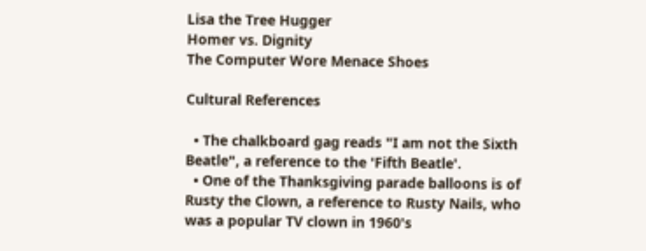Lisa the Tree Hugger
Homer vs. Dignity
The Computer Wore Menace Shoes

Cultural References

  • The chalkboard gag reads "I am not the Sixth Beatle", a reference to the 'Fifth Beatle'.
  • One of the Thanksgiving parade balloons is of Rusty the Clown, a reference to Rusty Nails, who was a popular TV clown in 1960's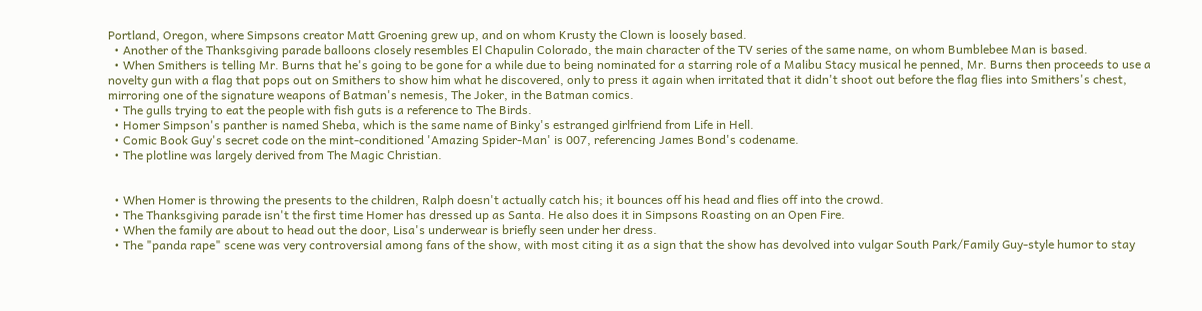Portland, Oregon, where Simpsons creator Matt Groening grew up, and on whom Krusty the Clown is loosely based.
  • Another of the Thanksgiving parade balloons closely resembles El Chapulin Colorado, the main character of the TV series of the same name, on whom Bumblebee Man is based.
  • When Smithers is telling Mr. Burns that he's going to be gone for a while due to being nominated for a starring role of a Malibu Stacy musical he penned, Mr. Burns then proceeds to use a novelty gun with a flag that pops out on Smithers to show him what he discovered, only to press it again when irritated that it didn't shoot out before the flag flies into Smithers's chest, mirroring one of the signature weapons of Batman's nemesis, The Joker, in the Batman comics.
  • The gulls trying to eat the people with fish guts is a reference to The Birds.
  • Homer Simpson's panther is named Sheba, which is the same name of Binky's estranged girlfriend from Life in Hell.
  • Comic Book Guy's secret code on the mint-conditioned 'Amazing Spider-Man' is 007, referencing James Bond's codename.
  • The plotline was largely derived from The Magic Christian.


  • When Homer is throwing the presents to the children, Ralph doesn't actually catch his; it bounces off his head and flies off into the crowd.
  • The Thanksgiving parade isn't the first time Homer has dressed up as Santa. He also does it in Simpsons Roasting on an Open Fire.
  • When the family are about to head out the door, Lisa's underwear is briefly seen under her dress.
  • The "panda rape" scene was very controversial among fans of the show, with most citing it as a sign that the show has devolved into vulgar South Park/Family Guy-style humor to stay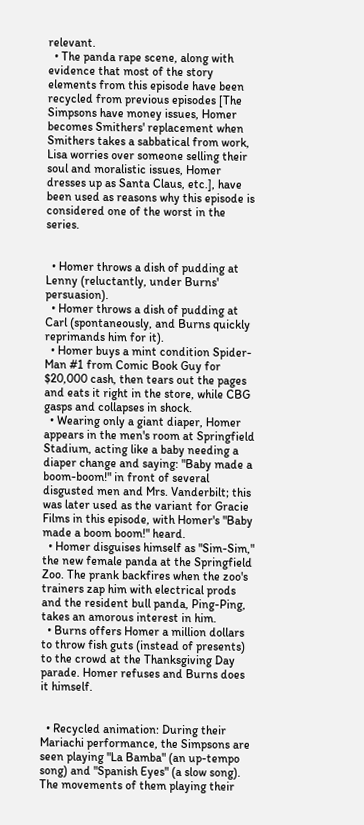relevant.
  • The panda rape scene, along with evidence that most of the story elements from this episode have been recycled from previous episodes [The Simpsons have money issues, Homer becomes Smithers' replacement when Smithers takes a sabbatical from work, Lisa worries over someone selling their soul and moralistic issues, Homer dresses up as Santa Claus, etc.], have been used as reasons why this episode is considered one of the worst in the series.


  • Homer throws a dish of pudding at Lenny (reluctantly, under Burns' persuasion).
  • Homer throws a dish of pudding at Carl (spontaneously, and Burns quickly reprimands him for it).
  • Homer buys a mint condition Spider-Man #1 from Comic Book Guy for $20,000 cash, then tears out the pages and eats it right in the store, while CBG gasps and collapses in shock.
  • Wearing only a giant diaper, Homer appears in the men's room at Springfield Stadium, acting like a baby needing a diaper change and saying: "Baby made a boom-boom!" in front of several disgusted men and Mrs. Vanderbilt; this was later used as the variant for Gracie Films in this episode, with Homer's "Baby made a boom boom!" heard.
  • Homer disguises himself as "Sim-Sim," the new female panda at the Springfield Zoo. The prank backfires when the zoo's trainers zap him with electrical prods and the resident bull panda, Ping-Ping, takes an amorous interest in him.
  • Burns offers Homer a million dollars to throw fish guts (instead of presents) to the crowd at the Thanksgiving Day parade. Homer refuses and Burns does it himself.


  • Recycled animation: During their Mariachi performance, the Simpsons are seen playing "La Bamba" (an up-tempo song) and "Spanish Eyes" (a slow song). The movements of them playing their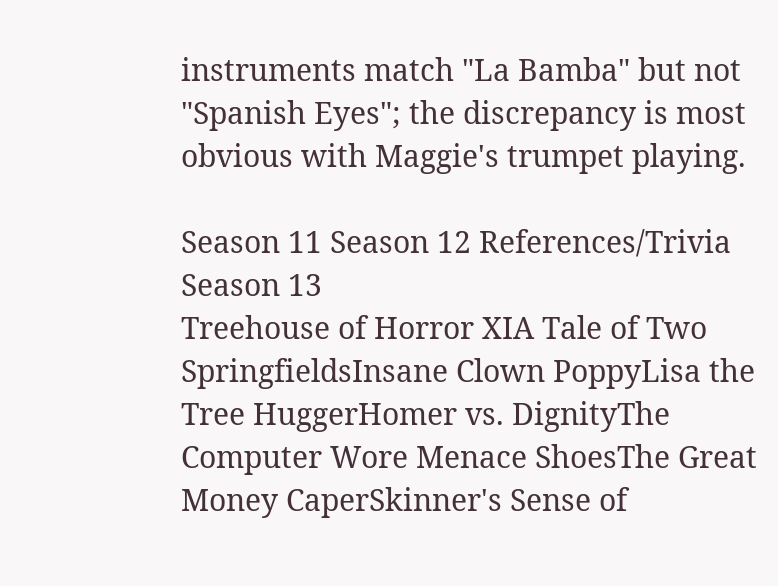instruments match "La Bamba" but not "Spanish Eyes"; the discrepancy is most obvious with Maggie's trumpet playing.

Season 11 Season 12 References/Trivia Season 13
Treehouse of Horror XIA Tale of Two SpringfieldsInsane Clown PoppyLisa the Tree HuggerHomer vs. DignityThe Computer Wore Menace ShoesThe Great Money CaperSkinner's Sense of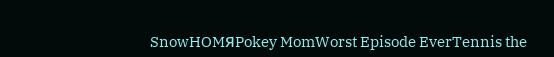SnowHOMЯPokey MomWorst Episode EverTennis the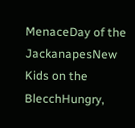MenaceDay of the JackanapesNew Kids on the BlecchHungry,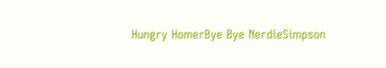Hungry HomerBye Bye NerdieSimpson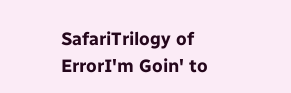SafariTrilogy of ErrorI'm Goin' to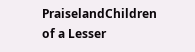PraiselandChildren of a Lesser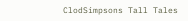ClodSimpsons Tall Tales